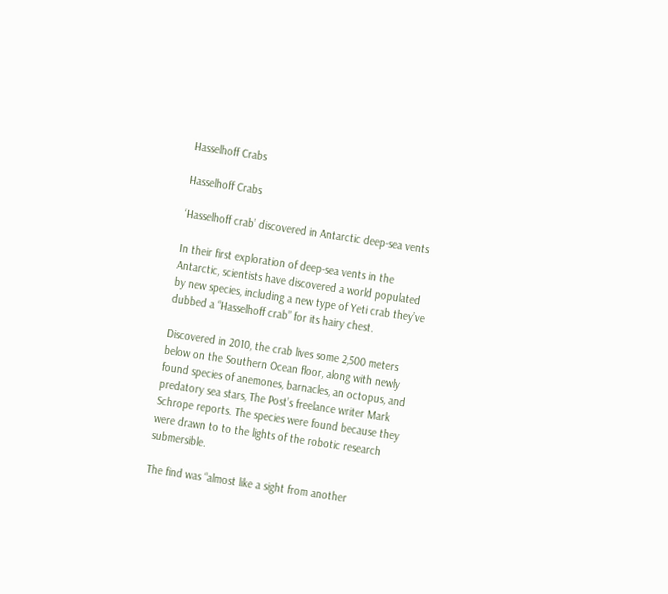Hasselhoff Crabs

Hasselhoff Crabs

‘Hasselhoff crab’ discovered in Antarctic deep-sea vents

In their first exploration of deep-sea vents in the Antarctic, scientists have discovered a world populated by new species, including a new type of Yeti crab they’ve dubbed a “Hasselhoff crab” for its hairy chest.

Discovered in 2010, the crab lives some 2,500 meters below on the Southern Ocean floor, along with newly found species of anemones, barnacles, an octopus, and predatory sea stars, The Post’s freelance writer Mark Schrope reports. The species were found because they were drawn to to the lights of the robotic research submersible.

The find was “almost like a sight from another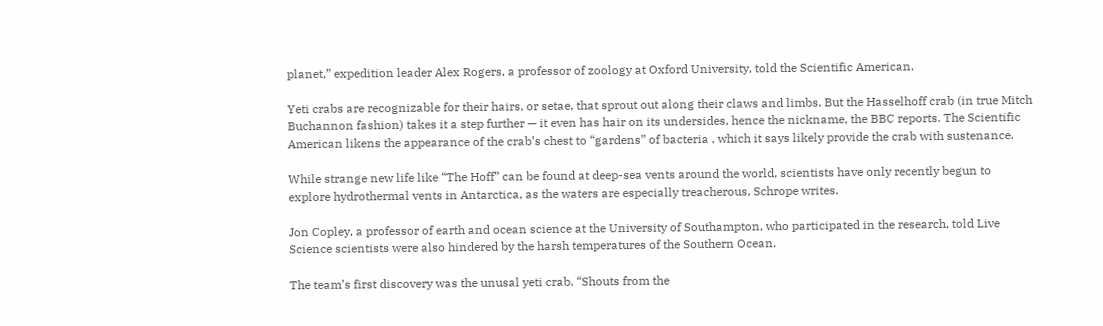planet,” expedition leader Alex Rogers, a professor of zoology at Oxford University, told the Scientific American.

Yeti crabs are recognizable for their hairs, or setae, that sprout out along their claws and limbs. But the Hasselhoff crab (in true Mitch Buchannon fashion) takes it a step further — it even has hair on its undersides, hence the nickname, the BBC reports. The Scientific American likens the appearance of the crab’s chest to “gardens” of bacteria , which it says likely provide the crab with sustenance.

While strange new life like “The Hoff” can be found at deep-sea vents around the world, scientists have only recently begun to explore hydrothermal vents in Antarctica, as the waters are especially treacherous, Schrope writes.

Jon Copley, a professor of earth and ocean science at the University of Southampton, who participated in the research, told Live Science scientists were also hindered by the harsh temperatures of the Southern Ocean.

The team’s first discovery was the unusal yeti crab. “Shouts from the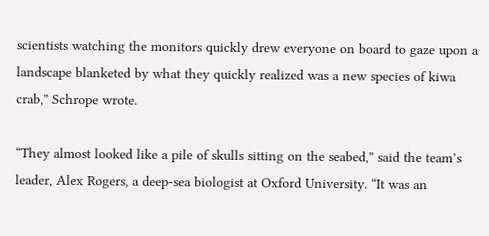scientists watching the monitors quickly drew everyone on board to gaze upon a landscape blanketed by what they quickly realized was a new species of kiwa crab,” Schrope wrote.

“They almost looked like a pile of skulls sitting on the seabed,” said the team’s leader, Alex Rogers, a deep-sea biologist at Oxford University. “It was an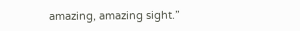amazing, amazing sight.”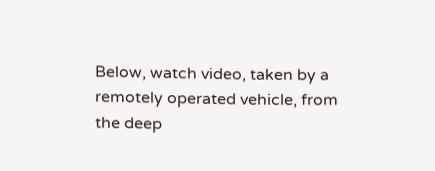Below, watch video, taken by a remotely operated vehicle, from the deep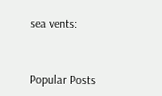sea vents:


Popular Posts